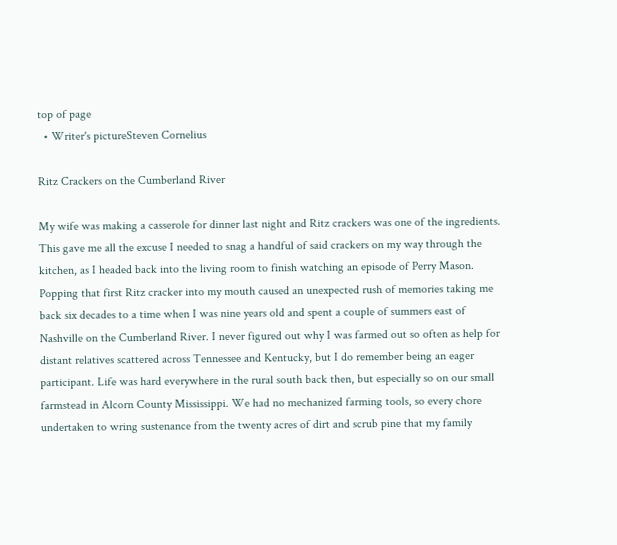top of page
  • Writer's pictureSteven Cornelius

Ritz Crackers on the Cumberland River

My wife was making a casserole for dinner last night and Ritz crackers was one of the ingredients. This gave me all the excuse I needed to snag a handful of said crackers on my way through the kitchen, as I headed back into the living room to finish watching an episode of Perry Mason. Popping that first Ritz cracker into my mouth caused an unexpected rush of memories taking me back six decades to a time when I was nine years old and spent a couple of summers east of Nashville on the Cumberland River. I never figured out why I was farmed out so often as help for distant relatives scattered across Tennessee and Kentucky, but I do remember being an eager participant. Life was hard everywhere in the rural south back then, but especially so on our small farmstead in Alcorn County Mississippi. We had no mechanized farming tools, so every chore undertaken to wring sustenance from the twenty acres of dirt and scrub pine that my family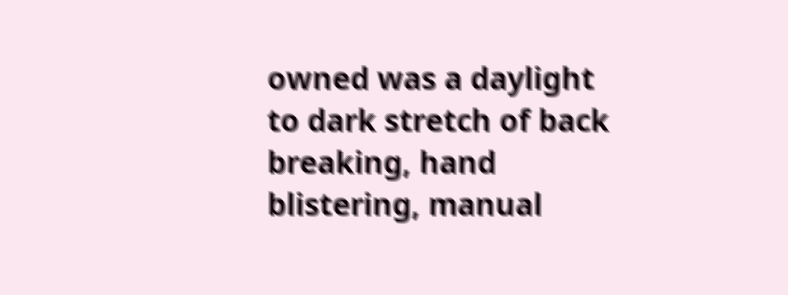owned was a daylight to dark stretch of back breaking, hand blistering, manual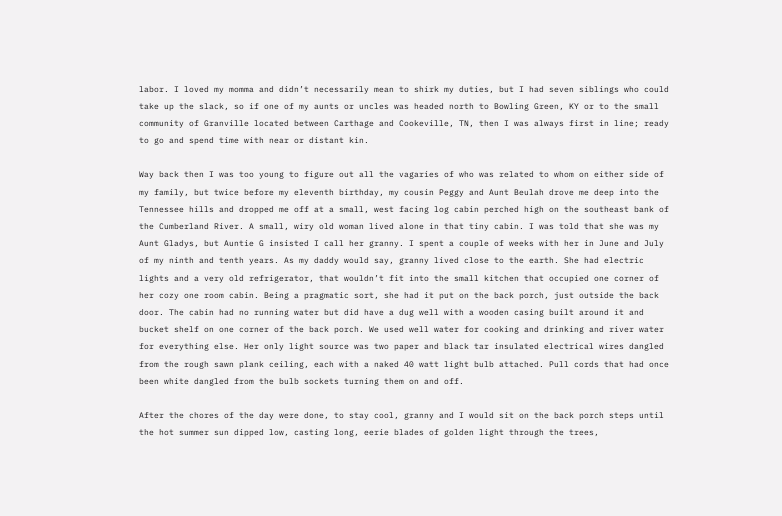labor. I loved my momma and didn’t necessarily mean to shirk my duties, but I had seven siblings who could take up the slack, so if one of my aunts or uncles was headed north to Bowling Green, KY or to the small community of Granville located between Carthage and Cookeville, TN, then I was always first in line; ready to go and spend time with near or distant kin.

Way back then I was too young to figure out all the vagaries of who was related to whom on either side of my family, but twice before my eleventh birthday, my cousin Peggy and Aunt Beulah drove me deep into the Tennessee hills and dropped me off at a small, west facing log cabin perched high on the southeast bank of the Cumberland River. A small, wiry old woman lived alone in that tiny cabin. I was told that she was my Aunt Gladys, but Auntie G insisted I call her granny. I spent a couple of weeks with her in June and July of my ninth and tenth years. As my daddy would say, granny lived close to the earth. She had electric lights and a very old refrigerator, that wouldn’t fit into the small kitchen that occupied one corner of her cozy one room cabin. Being a pragmatic sort, she had it put on the back porch, just outside the back door. The cabin had no running water but did have a dug well with a wooden casing built around it and bucket shelf on one corner of the back porch. We used well water for cooking and drinking and river water for everything else. Her only light source was two paper and black tar insulated electrical wires dangled from the rough sawn plank ceiling, each with a naked 40 watt light bulb attached. Pull cords that had once been white dangled from the bulb sockets turning them on and off.

After the chores of the day were done, to stay cool, granny and I would sit on the back porch steps until the hot summer sun dipped low, casting long, eerie blades of golden light through the trees,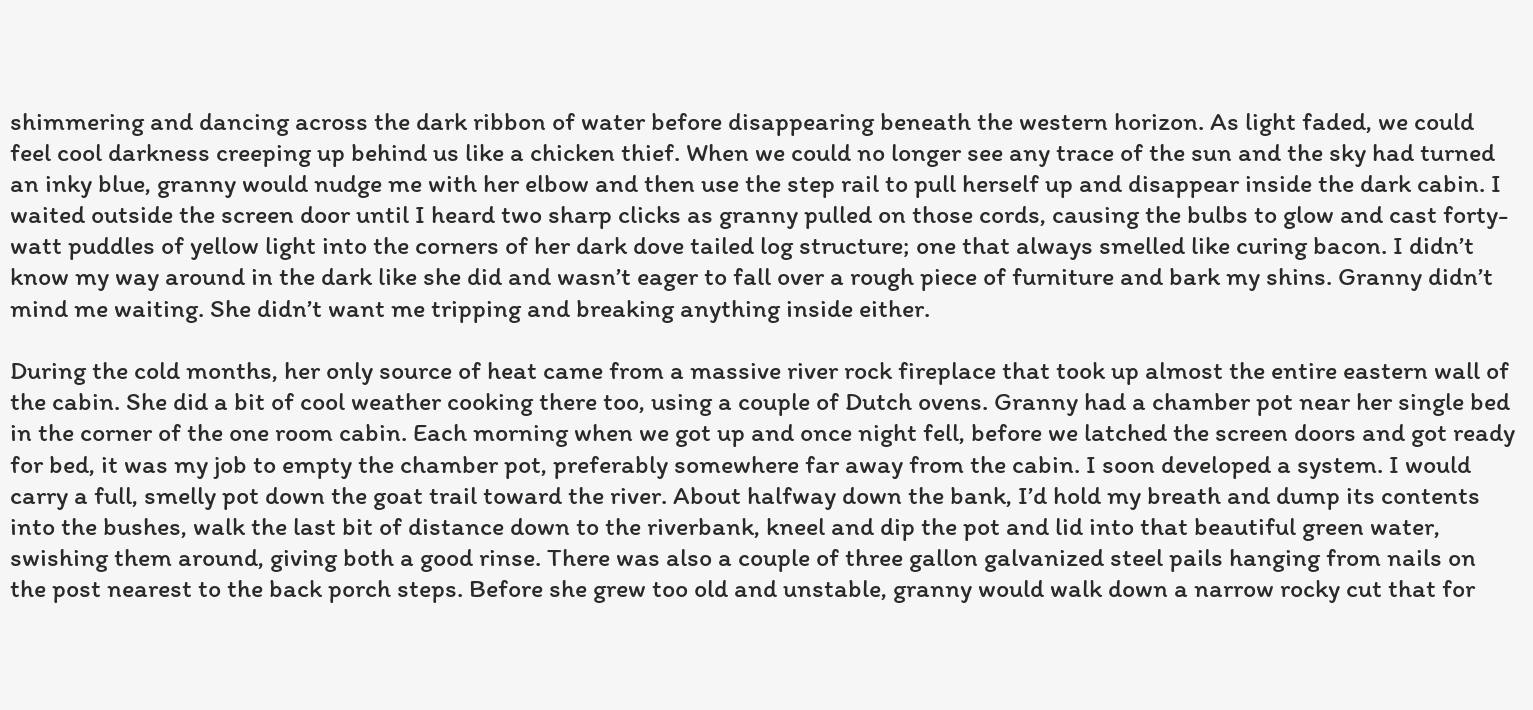shimmering and dancing across the dark ribbon of water before disappearing beneath the western horizon. As light faded, we could feel cool darkness creeping up behind us like a chicken thief. When we could no longer see any trace of the sun and the sky had turned an inky blue, granny would nudge me with her elbow and then use the step rail to pull herself up and disappear inside the dark cabin. I waited outside the screen door until I heard two sharp clicks as granny pulled on those cords, causing the bulbs to glow and cast forty-watt puddles of yellow light into the corners of her dark dove tailed log structure; one that always smelled like curing bacon. I didn’t know my way around in the dark like she did and wasn’t eager to fall over a rough piece of furniture and bark my shins. Granny didn’t mind me waiting. She didn’t want me tripping and breaking anything inside either.

During the cold months, her only source of heat came from a massive river rock fireplace that took up almost the entire eastern wall of the cabin. She did a bit of cool weather cooking there too, using a couple of Dutch ovens. Granny had a chamber pot near her single bed in the corner of the one room cabin. Each morning when we got up and once night fell, before we latched the screen doors and got ready for bed, it was my job to empty the chamber pot, preferably somewhere far away from the cabin. I soon developed a system. I would carry a full, smelly pot down the goat trail toward the river. About halfway down the bank, I’d hold my breath and dump its contents into the bushes, walk the last bit of distance down to the riverbank, kneel and dip the pot and lid into that beautiful green water, swishing them around, giving both a good rinse. There was also a couple of three gallon galvanized steel pails hanging from nails on the post nearest to the back porch steps. Before she grew too old and unstable, granny would walk down a narrow rocky cut that for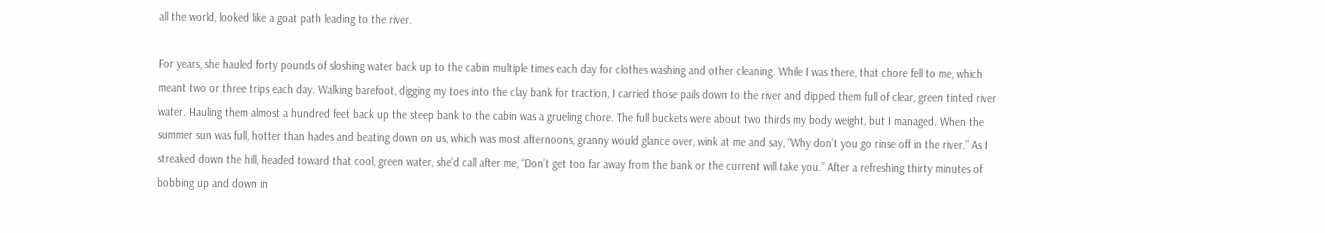all the world, looked like a goat path leading to the river.

For years, she hauled forty pounds of sloshing water back up to the cabin multiple times each day for clothes washing and other cleaning. While I was there, that chore fell to me, which meant two or three trips each day. Walking barefoot, digging my toes into the clay bank for traction, I carried those pails down to the river and dipped them full of clear, green tinted river water. Hauling them almost a hundred feet back up the steep bank to the cabin was a grueling chore. The full buckets were about two thirds my body weight, but I managed. When the summer sun was full, hotter than hades and beating down on us, which was most afternoons, granny would glance over, wink at me and say, “Why don’t you go rinse off in the river.” As I streaked down the hill, headed toward that cool, green water, she’d call after me, “Don’t get too far away from the bank or the current will take you.” After a refreshing thirty minutes of bobbing up and down in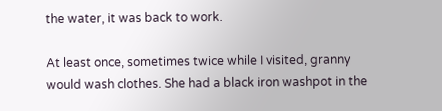the water, it was back to work.

At least once, sometimes twice while I visited, granny would wash clothes. She had a black iron washpot in the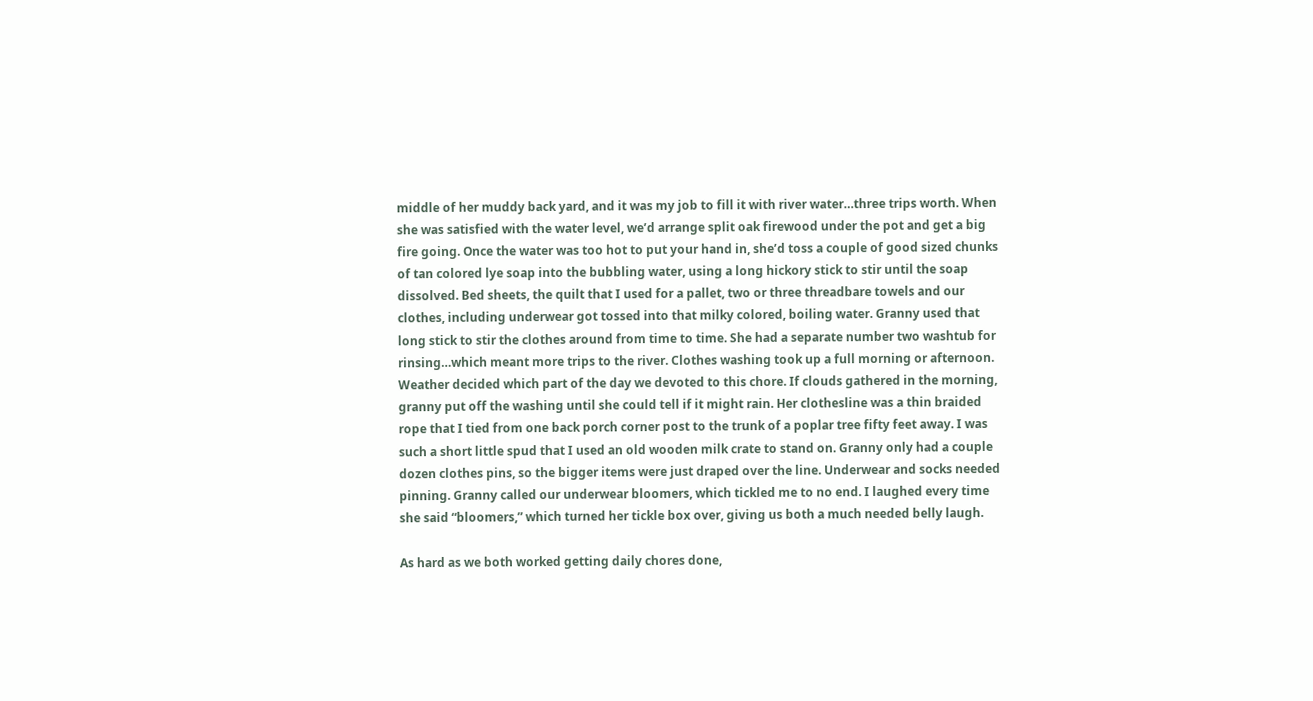middle of her muddy back yard, and it was my job to fill it with river water…three trips worth. When she was satisfied with the water level, we’d arrange split oak firewood under the pot and get a big fire going. Once the water was too hot to put your hand in, she’d toss a couple of good sized chunks of tan colored lye soap into the bubbling water, using a long hickory stick to stir until the soap dissolved. Bed sheets, the quilt that I used for a pallet, two or three threadbare towels and our clothes, including underwear got tossed into that milky colored, boiling water. Granny used that long stick to stir the clothes around from time to time. She had a separate number two washtub for rinsing…which meant more trips to the river. Clothes washing took up a full morning or afternoon. Weather decided which part of the day we devoted to this chore. If clouds gathered in the morning, granny put off the washing until she could tell if it might rain. Her clothesline was a thin braided rope that I tied from one back porch corner post to the trunk of a poplar tree fifty feet away. I was such a short little spud that I used an old wooden milk crate to stand on. Granny only had a couple dozen clothes pins, so the bigger items were just draped over the line. Underwear and socks needed pinning. Granny called our underwear bloomers, which tickled me to no end. I laughed every time she said “bloomers,” which turned her tickle box over, giving us both a much needed belly laugh.

As hard as we both worked getting daily chores done,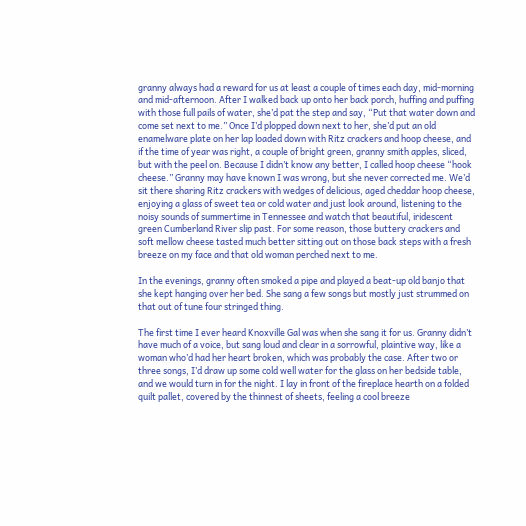granny always had a reward for us at least a couple of times each day, mid-morning and mid-afternoon. After I walked back up onto her back porch, huffing and puffing with those full pails of water, she’d pat the step and say, “Put that water down and come set next to me.” Once I’d plopped down next to her, she’d put an old enamelware plate on her lap loaded down with Ritz crackers and hoop cheese, and if the time of year was right, a couple of bright green, granny smith apples, sliced, but with the peel on. Because I didn’t know any better, I called hoop cheese “hook cheese.” Granny may have known I was wrong, but she never corrected me. We’d sit there sharing Ritz crackers with wedges of delicious, aged cheddar hoop cheese, enjoying a glass of sweet tea or cold water and just look around, listening to the noisy sounds of summertime in Tennessee and watch that beautiful, iridescent green Cumberland River slip past. For some reason, those buttery crackers and soft mellow cheese tasted much better sitting out on those back steps with a fresh breeze on my face and that old woman perched next to me.

In the evenings, granny often smoked a pipe and played a beat-up old banjo that she kept hanging over her bed. She sang a few songs but mostly just strummed on that out of tune four stringed thing.

The first time I ever heard Knoxville Gal was when she sang it for us. Granny didn’t have much of a voice, but sang loud and clear in a sorrowful, plaintive way, like a woman who’d had her heart broken, which was probably the case. After two or three songs, I’d draw up some cold well water for the glass on her bedside table, and we would turn in for the night. I lay in front of the fireplace hearth on a folded quilt pallet, covered by the thinnest of sheets, feeling a cool breeze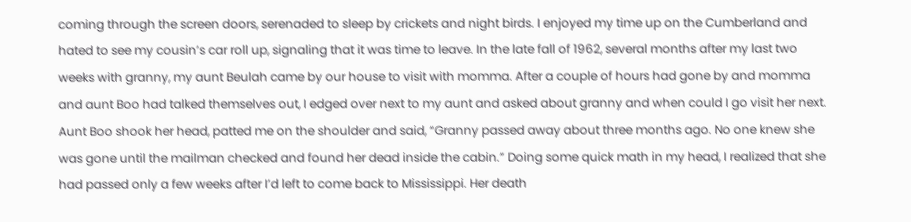coming through the screen doors, serenaded to sleep by crickets and night birds. I enjoyed my time up on the Cumberland and hated to see my cousin’s car roll up, signaling that it was time to leave. In the late fall of 1962, several months after my last two weeks with granny, my aunt Beulah came by our house to visit with momma. After a couple of hours had gone by and momma and aunt Boo had talked themselves out, I edged over next to my aunt and asked about granny and when could I go visit her next. Aunt Boo shook her head, patted me on the shoulder and said, “Granny passed away about three months ago. No one knew she was gone until the mailman checked and found her dead inside the cabin.” Doing some quick math in my head, I realized that she had passed only a few weeks after I’d left to come back to Mississippi. Her death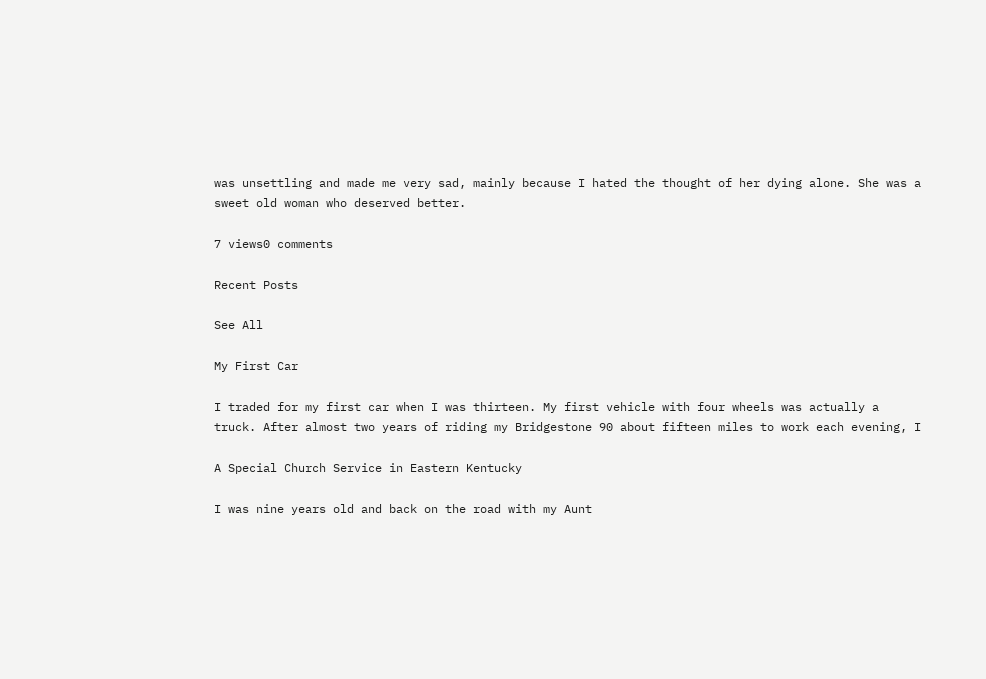was unsettling and made me very sad, mainly because I hated the thought of her dying alone. She was a sweet old woman who deserved better.

7 views0 comments

Recent Posts

See All

My First Car

I traded for my first car when I was thirteen. My first vehicle with four wheels was actually a truck. After almost two years of riding my Bridgestone 90 about fifteen miles to work each evening, I

A Special Church Service in Eastern Kentucky

I was nine years old and back on the road with my Aunt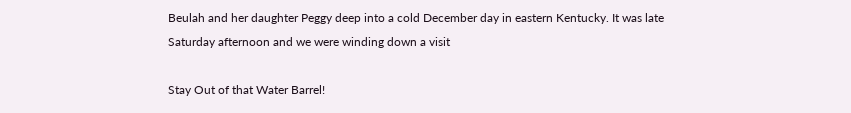Beulah and her daughter Peggy deep into a cold December day in eastern Kentucky. It was late Saturday afternoon and we were winding down a visit

Stay Out of that Water Barrel!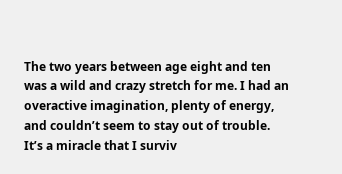The two years between age eight and ten was a wild and crazy stretch for me. I had an overactive imagination, plenty of energy, and couldn’t seem to stay out of trouble. It’s a miracle that I surviv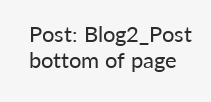Post: Blog2_Post
bottom of page